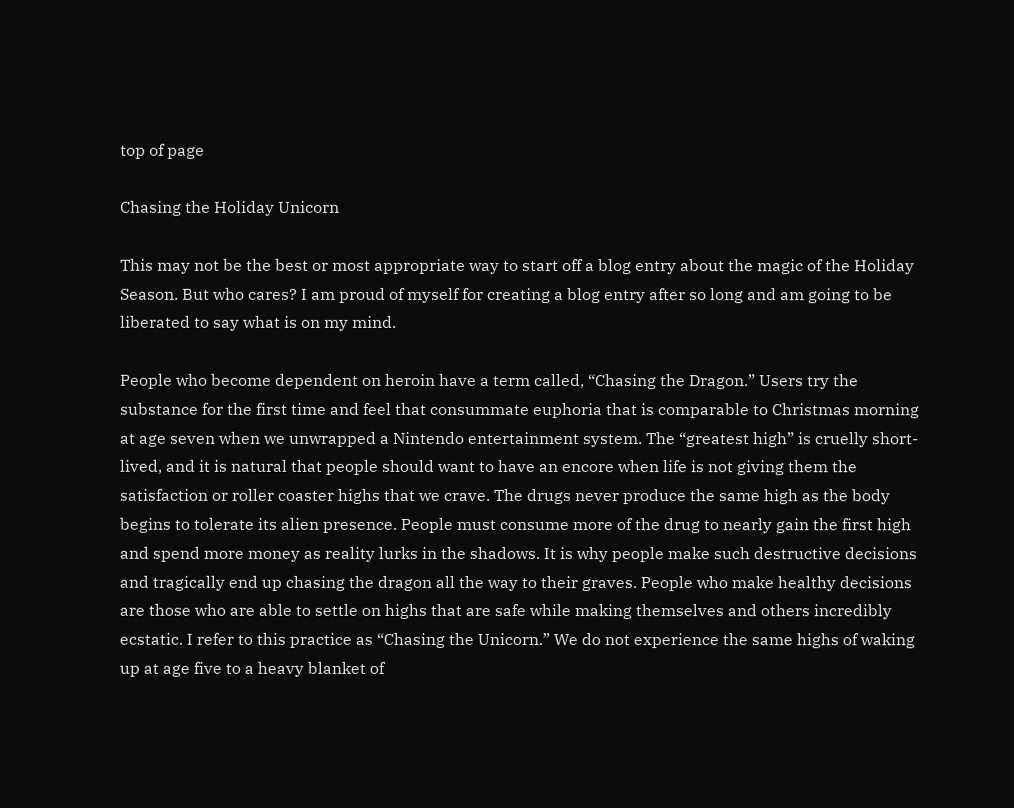top of page

Chasing the Holiday Unicorn

This may not be the best or most appropriate way to start off a blog entry about the magic of the Holiday Season. But who cares? I am proud of myself for creating a blog entry after so long and am going to be liberated to say what is on my mind.

People who become dependent on heroin have a term called, “Chasing the Dragon.” Users try the substance for the first time and feel that consummate euphoria that is comparable to Christmas morning at age seven when we unwrapped a Nintendo entertainment system. The “greatest high” is cruelly short-lived, and it is natural that people should want to have an encore when life is not giving them the satisfaction or roller coaster highs that we crave. The drugs never produce the same high as the body begins to tolerate its alien presence. People must consume more of the drug to nearly gain the first high and spend more money as reality lurks in the shadows. It is why people make such destructive decisions and tragically end up chasing the dragon all the way to their graves. People who make healthy decisions are those who are able to settle on highs that are safe while making themselves and others incredibly ecstatic. I refer to this practice as “Chasing the Unicorn.” We do not experience the same highs of waking up at age five to a heavy blanket of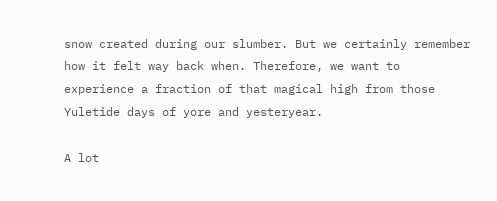snow created during our slumber. But we certainly remember how it felt way back when. Therefore, we want to experience a fraction of that magical high from those Yuletide days of yore and yesteryear.

A lot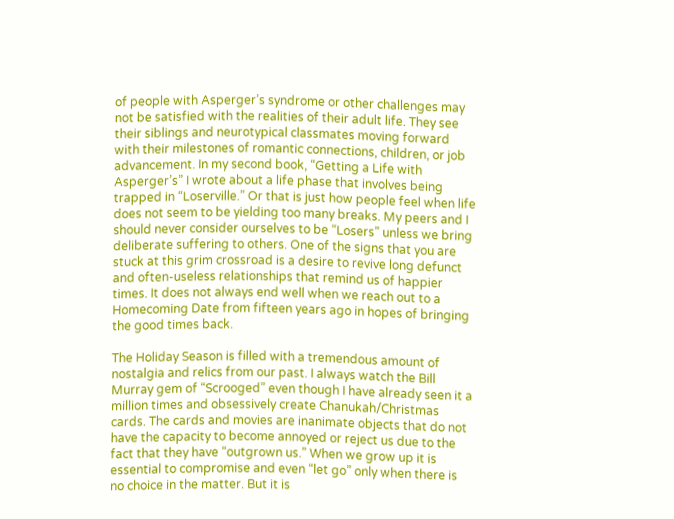of people with Asperger’s syndrome or other challenges may not be satisfied with the realities of their adult life. They see their siblings and neurotypical classmates moving forward with their milestones of romantic connections, children, or job advancement. In my second book, “Getting a Life with Asperger’s” I wrote about a life phase that involves being trapped in “Loserville.” Or that is just how people feel when life does not seem to be yielding too many breaks. My peers and I should never consider ourselves to be “Losers” unless we bring deliberate suffering to others. One of the signs that you are stuck at this grim crossroad is a desire to revive long defunct and often-useless relationships that remind us of happier times. It does not always end well when we reach out to a Homecoming Date from fifteen years ago in hopes of bringing the good times back.

The Holiday Season is filled with a tremendous amount of nostalgia and relics from our past. I always watch the Bill Murray gem of “Scrooged” even though I have already seen it a million times and obsessively create Chanukah/Christmas cards. The cards and movies are inanimate objects that do not have the capacity to become annoyed or reject us due to the fact that they have “outgrown us.” When we grow up it is essential to compromise and even “let go” only when there is no choice in the matter. But it is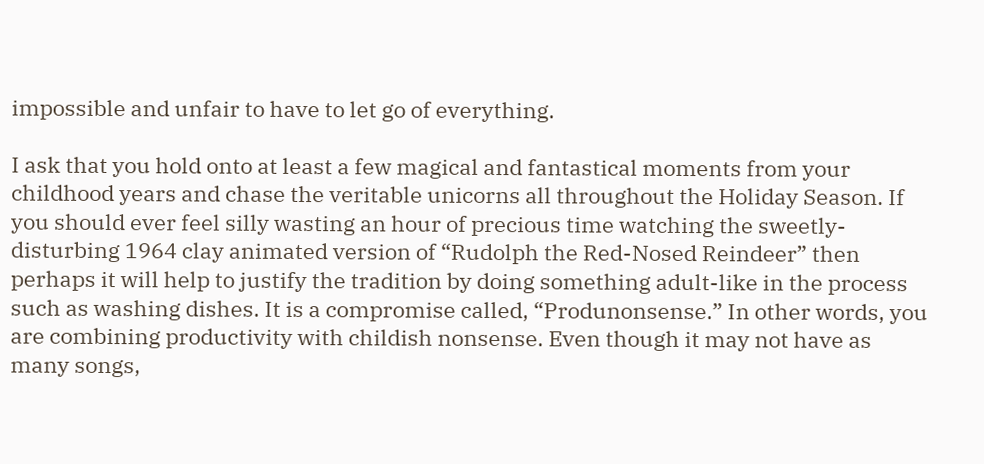impossible and unfair to have to let go of everything.

I ask that you hold onto at least a few magical and fantastical moments from your childhood years and chase the veritable unicorns all throughout the Holiday Season. If you should ever feel silly wasting an hour of precious time watching the sweetly-disturbing 1964 clay animated version of “Rudolph the Red-Nosed Reindeer” then perhaps it will help to justify the tradition by doing something adult-like in the process such as washing dishes. It is a compromise called, “Produnonsense.” In other words, you are combining productivity with childish nonsense. Even though it may not have as many songs,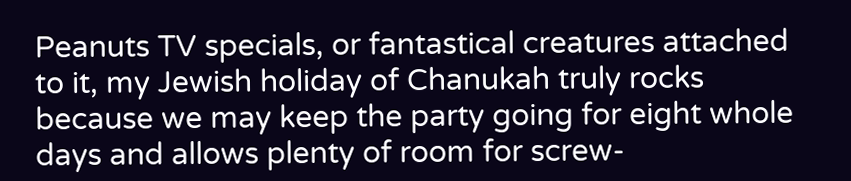Peanuts TV specials, or fantastical creatures attached to it, my Jewish holiday of Chanukah truly rocks because we may keep the party going for eight whole days and allows plenty of room for screw-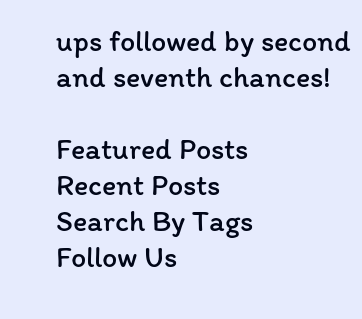ups followed by second and seventh chances!

Featured Posts
Recent Posts
Search By Tags
Follow Us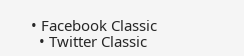• Facebook Classic
  • Twitter Classic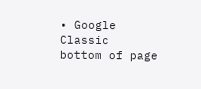• Google Classic
bottom of page